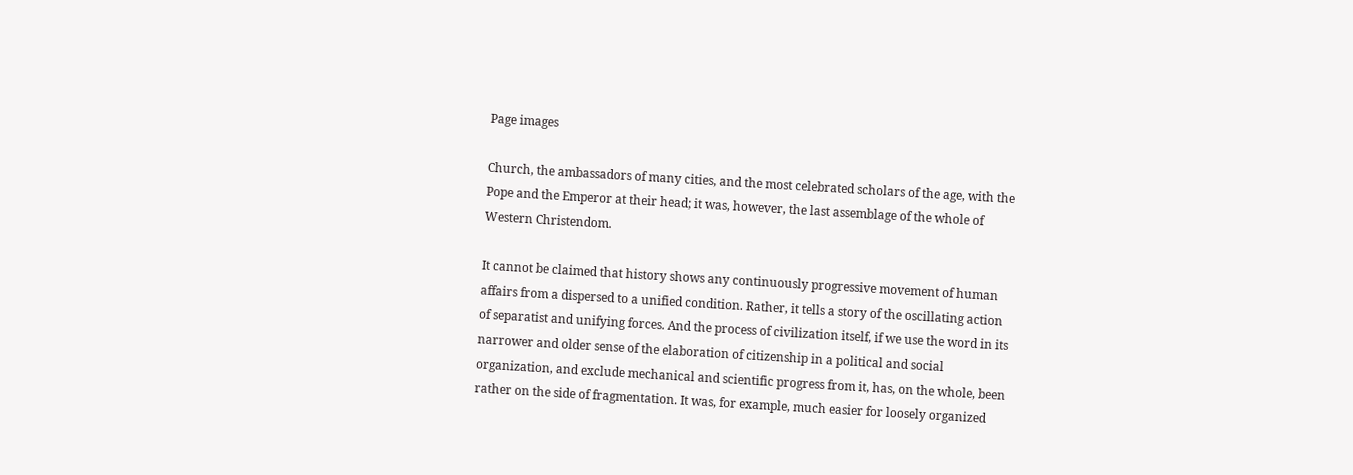Page images

Church, the ambassadors of many cities, and the most celebrated scholars of the age, with the Pope and the Emperor at their head; it was, however, the last assemblage of the whole of Western Christendom.

It cannot be claimed that history shows any continuously progressive movement of human affairs from a dispersed to a unified condition. Rather, it tells a story of the oscillating action of separatist and unifying forces. And the process of civilization itself, if we use the word in its narrower and older sense of the elaboration of citizenship in a political and social organization, and exclude mechanical and scientific progress from it, has, on the whole, been rather on the side of fragmentation. It was, for example, much easier for loosely organized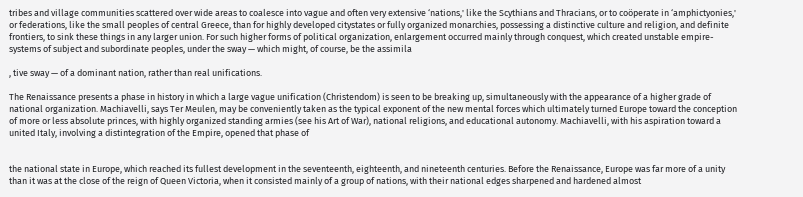tribes and village communities scattered over wide areas to coalesce into vague and often very extensive ‘nations,' like the Scythians and Thracians, or to coöperate in ‘amphictyonies,' or federations, like the small peoples of central Greece, than for highly developed citystates or fully organized monarchies, possessing a distinctive culture and religion, and definite frontiers, to sink these things in any larger union. For such higher forms of political organization, enlargement occurred mainly through conquest, which created unstable empire-systems of subject and subordinate peoples, under the sway — which might, of course, be the assimila

, tive sway — of a dominant nation, rather than real unifications.

The Renaissance presents a phase in history in which a large vague unification (Christendom) is seen to be breaking up, simultaneously with the appearance of a higher grade of national organization. Machiavelli, says Ter Meulen, may be conveniently taken as the typical exponent of the new mental forces which ultimately turned Europe toward the conception of more or less absolute princes, with highly organized standing armies (see his Art of War), national religions, and educational autonomy. Machiavelli, with his aspiration toward a united Italy, involving a distintegration of the Empire, opened that phase of


the national state in Europe, which reached its fullest development in the seventeenth, eighteenth, and nineteenth centuries. Before the Renaissance, Europe was far more of a unity than it was at the close of the reign of Queen Victoria, when it consisted mainly of a group of nations, with their national edges sharpened and hardened almost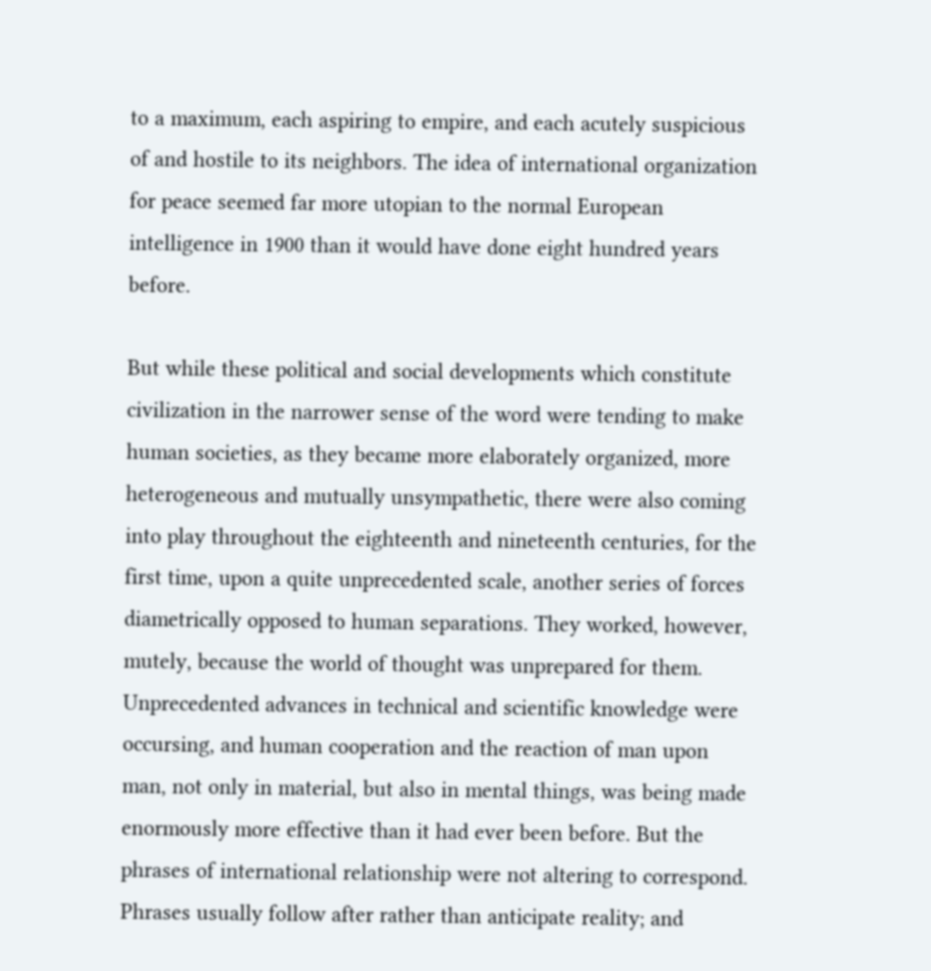to a maximum, each aspiring to empire, and each acutely suspicious of and hostile to its neighbors. The idea of international organization for peace seemed far more utopian to the normal European intelligence in 1900 than it would have done eight hundred years before.

But while these political and social developments which constitute civilization in the narrower sense of the word were tending to make human societies, as they became more elaborately organized, more heterogeneous and mutually unsympathetic, there were also coming into play throughout the eighteenth and nineteenth centuries, for the first time, upon a quite unprecedented scale, another series of forces diametrically opposed to human separations. They worked, however, mutely, because the world of thought was unprepared for them. Unprecedented advances in technical and scientific knowledge were occursing, and human cooperation and the reaction of man upon man, not only in material, but also in mental things, was being made enormously more effective than it had ever been before. But the phrases of international relationship were not altering to correspond. Phrases usually follow after rather than anticipate reality; and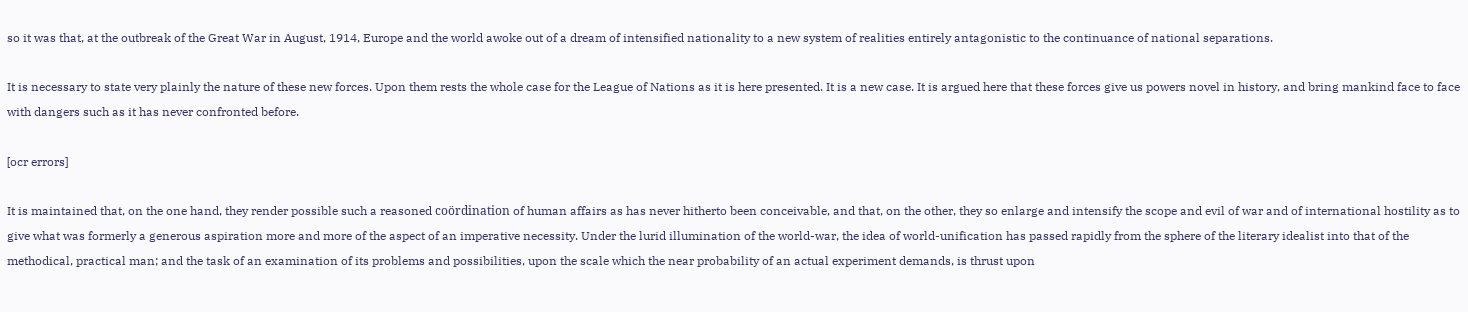so it was that, at the outbreak of the Great War in August, 1914, Europe and the world awoke out of a dream of intensified nationality to a new system of realities entirely antagonistic to the continuance of national separations.

It is necessary to state very plainly the nature of these new forces. Upon them rests the whole case for the League of Nations as it is here presented. It is a new case. It is argued here that these forces give us powers novel in history, and bring mankind face to face with dangers such as it has never confronted before.

[ocr errors]

It is maintained that, on the one hand, they render possible such a reasoned coördination of human affairs as has never hitherto been conceivable, and that, on the other, they so enlarge and intensify the scope and evil of war and of international hostility as to give what was formerly a generous aspiration more and more of the aspect of an imperative necessity. Under the lurid illumination of the world-war, the idea of world-unification has passed rapidly from the sphere of the literary idealist into that of the methodical, practical man; and the task of an examination of its problems and possibilities, upon the scale which the near probability of an actual experiment demands, is thrust upon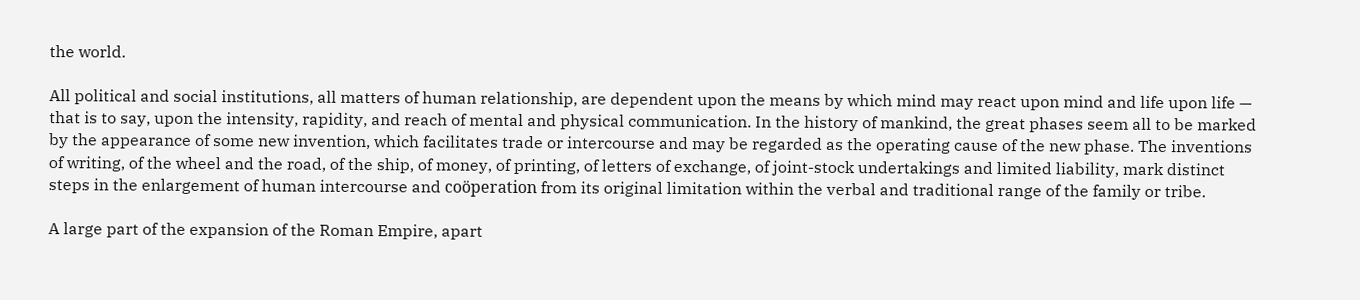the world.

All political and social institutions, all matters of human relationship, are dependent upon the means by which mind may react upon mind and life upon life — that is to say, upon the intensity, rapidity, and reach of mental and physical communication. In the history of mankind, the great phases seem all to be marked by the appearance of some new invention, which facilitates trade or intercourse and may be regarded as the operating cause of the new phase. The inventions of writing, of the wheel and the road, of the ship, of money, of printing, of letters of exchange, of joint-stock undertakings and limited liability, mark distinct steps in the enlargement of human intercourse and coöperation from its original limitation within the verbal and traditional range of the family or tribe.

A large part of the expansion of the Roman Empire, apart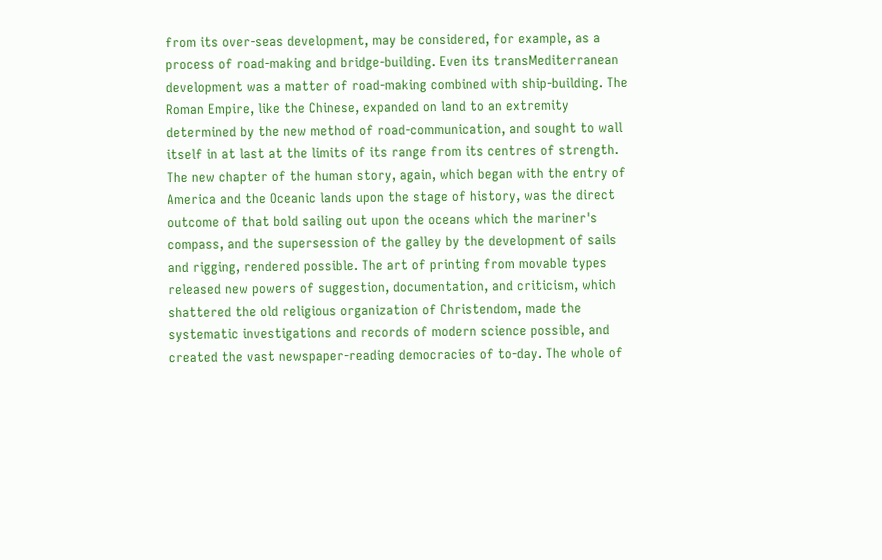from its over-seas development, may be considered, for example, as a process of road-making and bridge-building. Even its transMediterranean development was a matter of road-making combined with ship-building. The Roman Empire, like the Chinese, expanded on land to an extremity determined by the new method of road-communication, and sought to wall itself in at last at the limits of its range from its centres of strength. The new chapter of the human story, again, which began with the entry of America and the Oceanic lands upon the stage of history, was the direct outcome of that bold sailing out upon the oceans which the mariner's compass, and the supersession of the galley by the development of sails and rigging, rendered possible. The art of printing from movable types released new powers of suggestion, documentation, and criticism, which shattered the old religious organization of Christendom, made the systematic investigations and records of modern science possible, and created the vast newspaper-reading democracies of to-day. The whole of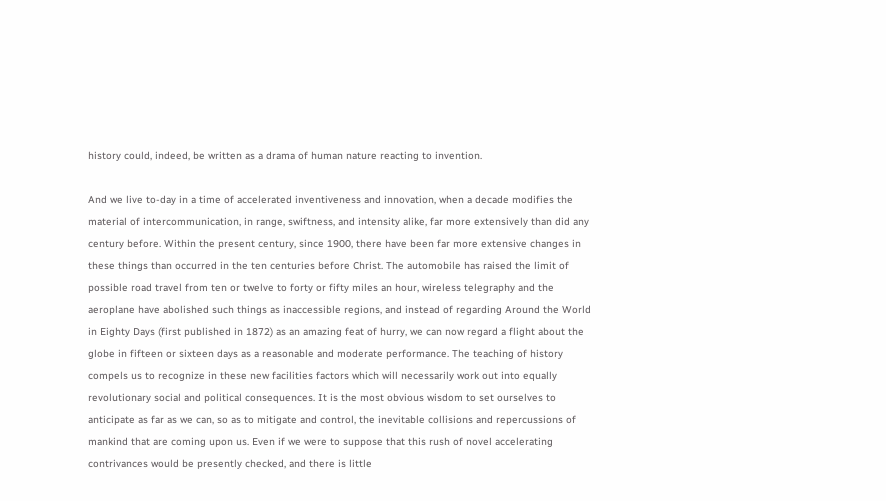history could, indeed, be written as a drama of human nature reacting to invention.

And we live to-day in a time of accelerated inventiveness and innovation, when a decade modifies the material of intercommunication, in range, swiftness, and intensity alike, far more extensively than did any century before. Within the present century, since 1900, there have been far more extensive changes in these things than occurred in the ten centuries before Christ. The automobile has raised the limit of possible road travel from ten or twelve to forty or fifty miles an hour, wireless telegraphy and the aeroplane have abolished such things as inaccessible regions, and instead of regarding Around the World in Eighty Days (first published in 1872) as an amazing feat of hurry, we can now regard a flight about the globe in fifteen or sixteen days as a reasonable and moderate performance. The teaching of history compels us to recognize in these new facilities factors which will necessarily work out into equally revolutionary social and political consequences. It is the most obvious wisdom to set ourselves to anticipate as far as we can, so as to mitigate and control, the inevitable collisions and repercussions of mankind that are coming upon us. Even if we were to suppose that this rush of novel accelerating contrivances would be presently checked, and there is little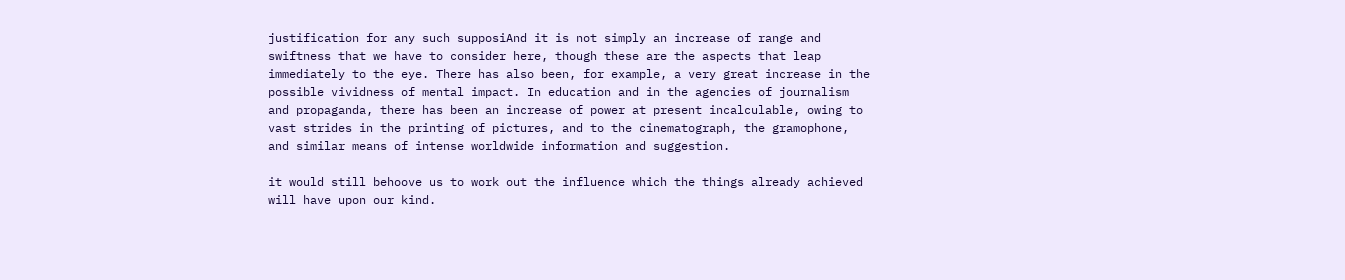justification for any such supposiAnd it is not simply an increase of range and swiftness that we have to consider here, though these are the aspects that leap immediately to the eye. There has also been, for example, a very great increase in the possible vividness of mental impact. In education and in the agencies of journalism and propaganda, there has been an increase of power at present incalculable, owing to vast strides in the printing of pictures, and to the cinematograph, the gramophone, and similar means of intense worldwide information and suggestion.

it would still behoove us to work out the influence which the things already achieved will have upon our kind.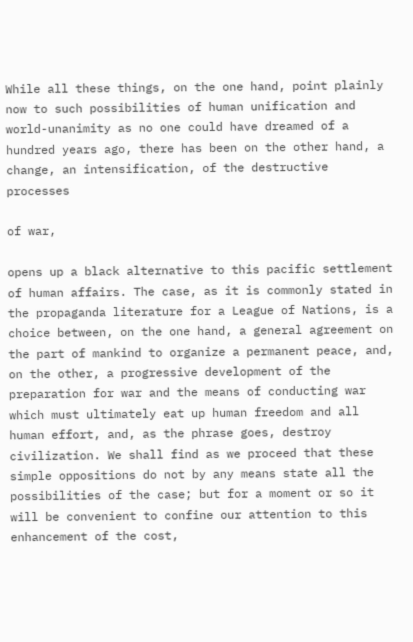While all these things, on the one hand, point plainly now to such possibilities of human unification and world-unanimity as no one could have dreamed of a hundred years ago, there has been on the other hand, a change, an intensification, of the destructive processes

of war,

opens up a black alternative to this pacific settlement of human affairs. The case, as it is commonly stated in the propaganda literature for a League of Nations, is a choice between, on the one hand, a general agreement on the part of mankind to organize a permanent peace, and, on the other, a progressive development of the preparation for war and the means of conducting war which must ultimately eat up human freedom and all human effort, and, as the phrase goes, destroy civilization. We shall find as we proceed that these simple oppositions do not by any means state all the possibilities of the case; but for a moment or so it will be convenient to confine our attention to this enhancement of the cost,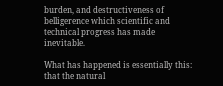burden, and destructiveness of belligerence which scientific and technical progress has made inevitable.

What has happened is essentially this: that the natural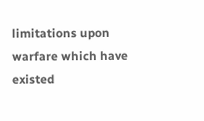limitations upon warfare which have existed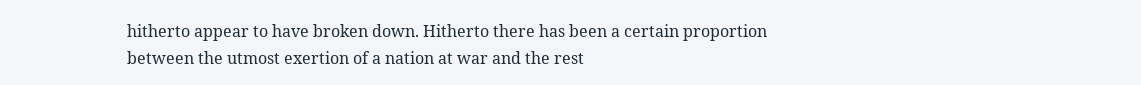hitherto appear to have broken down. Hitherto there has been a certain proportion between the utmost exertion of a nation at war and the rest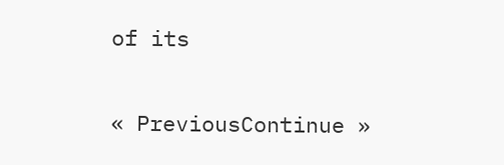of its


« PreviousContinue »